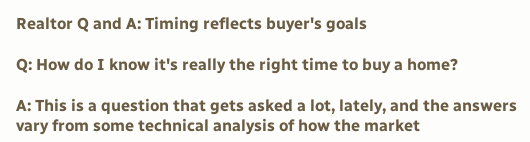Realtor Q and A: Timing reflects buyer's goals

Q: How do I know it's really the right time to buy a home?

A: This is a question that gets asked a lot, lately, and the answers vary from some technical analysis of how the market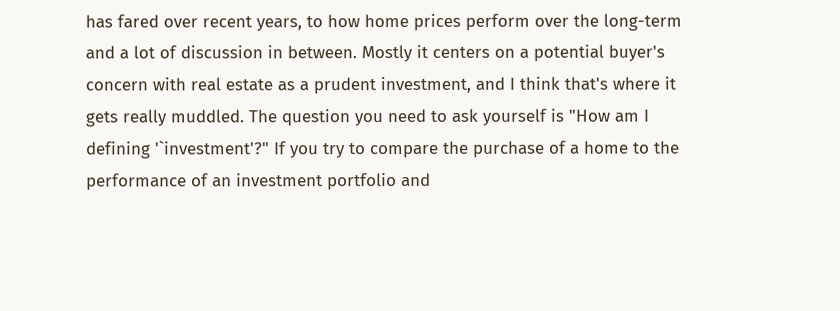has fared over recent years, to how home prices perform over the long-term and a lot of discussion in between. Mostly it centers on a potential buyer's concern with real estate as a prudent investment, and I think that's where it gets really muddled. The question you need to ask yourself is "How am I defining '`investment'?" If you try to compare the purchase of a home to the performance of an investment portfolio and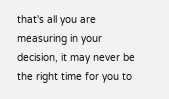that's all you are measuring in your decision, it may never be the right time for you to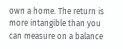own a home. The return is more intangible than you can measure on a balance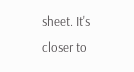sheet. It's closer to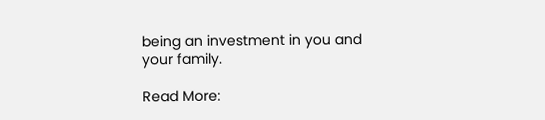being an investment in you and your family.

Read More: